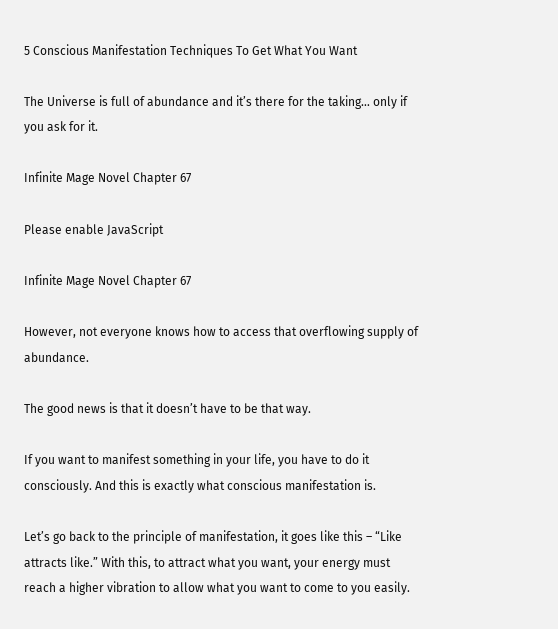5 Conscious Manifestation Techniques To Get What You Want

The Universe is full of abundance and it’s there for the taking… only if you ask for it.

Infinite Mage Novel Chapter 67

Please enable JavaScript

Infinite Mage Novel Chapter 67

However, not everyone knows how to access that overflowing supply of abundance.

The good news is that it doesn’t have to be that way.

If you want to manifest something in your life, you have to do it consciously. And this is exactly what conscious manifestation is.

Let’s go back to the principle of manifestation, it goes like this – “Like attracts like.” With this, to attract what you want, your energy must reach a higher vibration to allow what you want to come to you easily.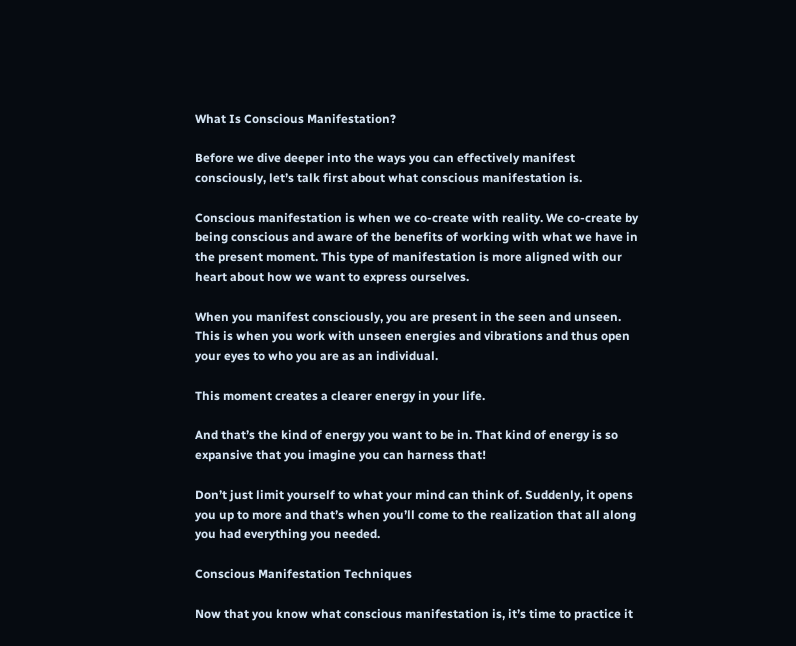What Is Conscious Manifestation?

Before we dive deeper into the ways you can effectively manifest consciously, let’s talk first about what conscious manifestation is.

Conscious manifestation is when we co-create with reality. We co-create by being conscious and aware of the benefits of working with what we have in the present moment. This type of manifestation is more aligned with our heart about how we want to express ourselves.

When you manifest consciously, you are present in the seen and unseen. This is when you work with unseen energies and vibrations and thus open your eyes to who you are as an individual.

This moment creates a clearer energy in your life.

And that’s the kind of energy you want to be in. That kind of energy is so expansive that you imagine you can harness that!

Don’t just limit yourself to what your mind can think of. Suddenly, it opens you up to more and that’s when you’ll come to the realization that all along you had everything you needed.

Conscious Manifestation Techniques

Now that you know what conscious manifestation is, it’s time to practice it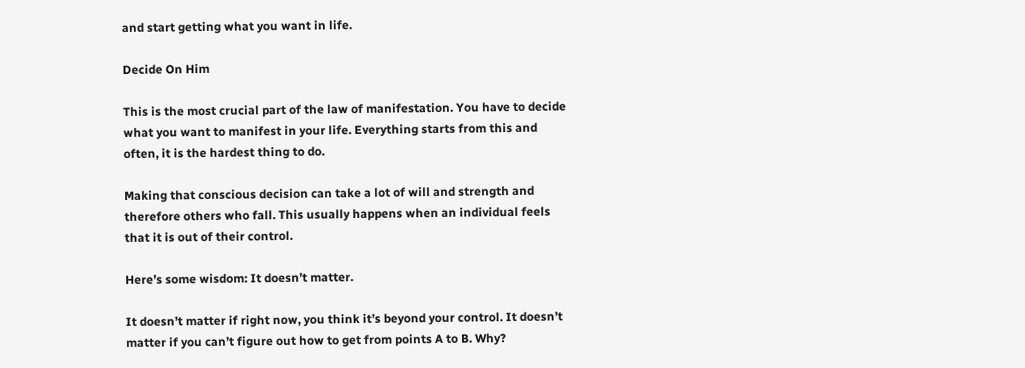and start getting what you want in life.

Decide On Him

This is the most crucial part of the law of manifestation. You have to decide what you want to manifest in your life. Everything starts from this and often, it is the hardest thing to do.

Making that conscious decision can take a lot of will and strength and therefore others who fall. This usually happens when an individual feels that it is out of their control.

Here’s some wisdom: It doesn’t matter.

It doesn’t matter if right now, you think it’s beyond your control. It doesn’t matter if you can’t figure out how to get from points A to B. Why?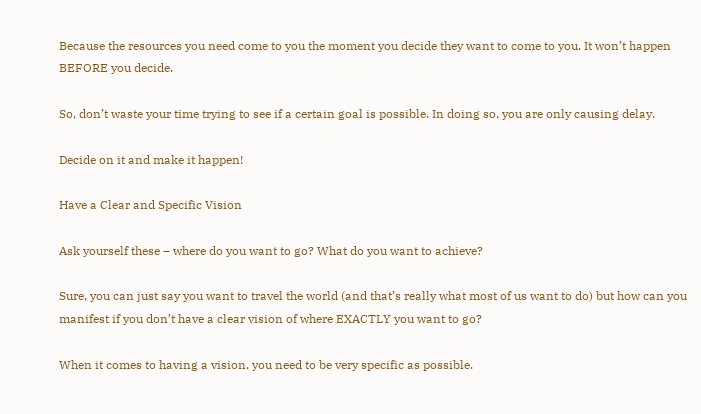Because the resources you need come to you the moment you decide they want to come to you. It won’t happen BEFORE you decide.

So, don’t waste your time trying to see if a certain goal is possible. In doing so, you are only causing delay.

Decide on it and make it happen!

Have a Clear and Specific Vision

Ask yourself these – where do you want to go? What do you want to achieve?

Sure, you can just say you want to travel the world (and that’s really what most of us want to do) but how can you manifest if you don’t have a clear vision of where EXACTLY you want to go?

When it comes to having a vision, you need to be very specific as possible.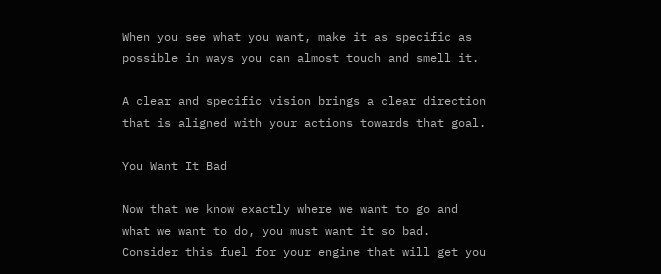When you see what you want, make it as specific as possible in ways you can almost touch and smell it.

A clear and specific vision brings a clear direction that is aligned with your actions towards that goal.

You Want It Bad

Now that we know exactly where we want to go and what we want to do, you must want it so bad. Consider this fuel for your engine that will get you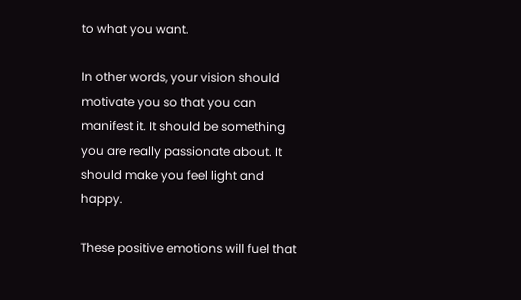to what you want.

In other words, your vision should motivate you so that you can manifest it. It should be something you are really passionate about. It should make you feel light and happy.

These positive emotions will fuel that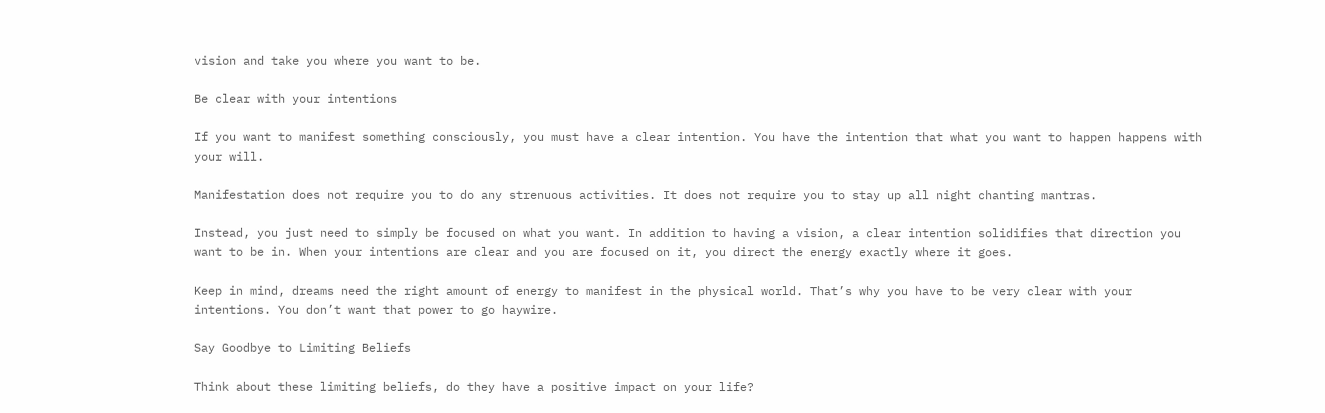vision and take you where you want to be.

Be clear with your intentions

If you want to manifest something consciously, you must have a clear intention. You have the intention that what you want to happen happens with your will.

Manifestation does not require you to do any strenuous activities. It does not require you to stay up all night chanting mantras.

Instead, you just need to simply be focused on what you want. In addition to having a vision, a clear intention solidifies that direction you want to be in. When your intentions are clear and you are focused on it, you direct the energy exactly where it goes.

Keep in mind, dreams need the right amount of energy to manifest in the physical world. That’s why you have to be very clear with your intentions. You don’t want that power to go haywire.

Say Goodbye to Limiting Beliefs

Think about these limiting beliefs, do they have a positive impact on your life?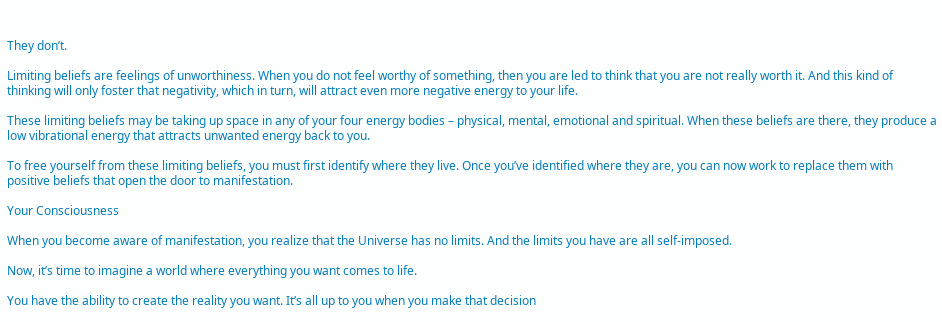They don’t.

Limiting beliefs are feelings of unworthiness. When you do not feel worthy of something, then you are led to think that you are not really worth it. And this kind of thinking will only foster that negativity, which in turn, will attract even more negative energy to your life.

These limiting beliefs may be taking up space in any of your four energy bodies – physical, mental, emotional and spiritual. When these beliefs are there, they produce a low vibrational energy that attracts unwanted energy back to you.

To free yourself from these limiting beliefs, you must first identify where they live. Once you’ve identified where they are, you can now work to replace them with positive beliefs that open the door to manifestation.

Your Consciousness

When you become aware of manifestation, you realize that the Universe has no limits. And the limits you have are all self-imposed.

Now, it’s time to imagine a world where everything you want comes to life.

You have the ability to create the reality you want. It’s all up to you when you make that decision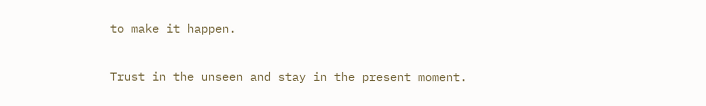to make it happen.

Trust in the unseen and stay in the present moment.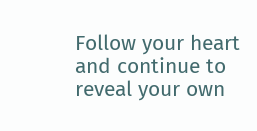Follow your heart and continue to reveal your own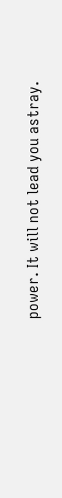power. It will not lead you astray.